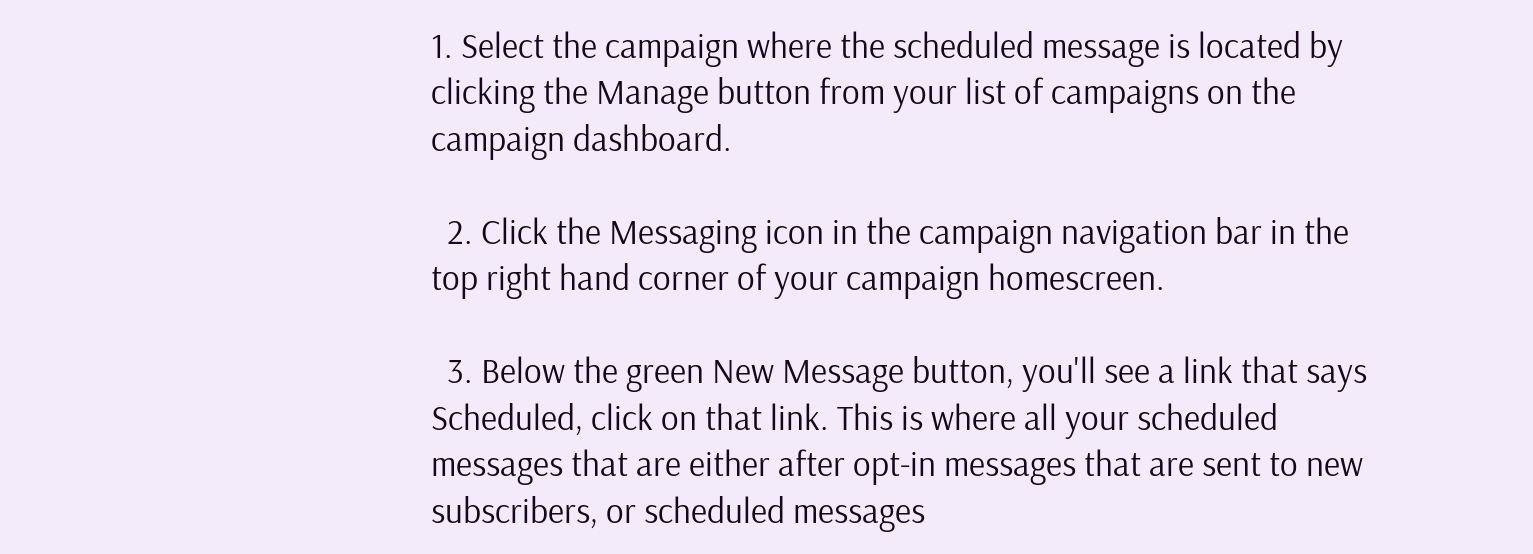1. Select the campaign where the scheduled message is located by clicking the Manage button from your list of campaigns on the campaign dashboard.

  2. Click the Messaging icon in the campaign navigation bar in the top right hand corner of your campaign homescreen.

  3. Below the green New Message button, you'll see a link that says Scheduled, click on that link. This is where all your scheduled messages that are either after opt-in messages that are sent to new subscribers, or scheduled messages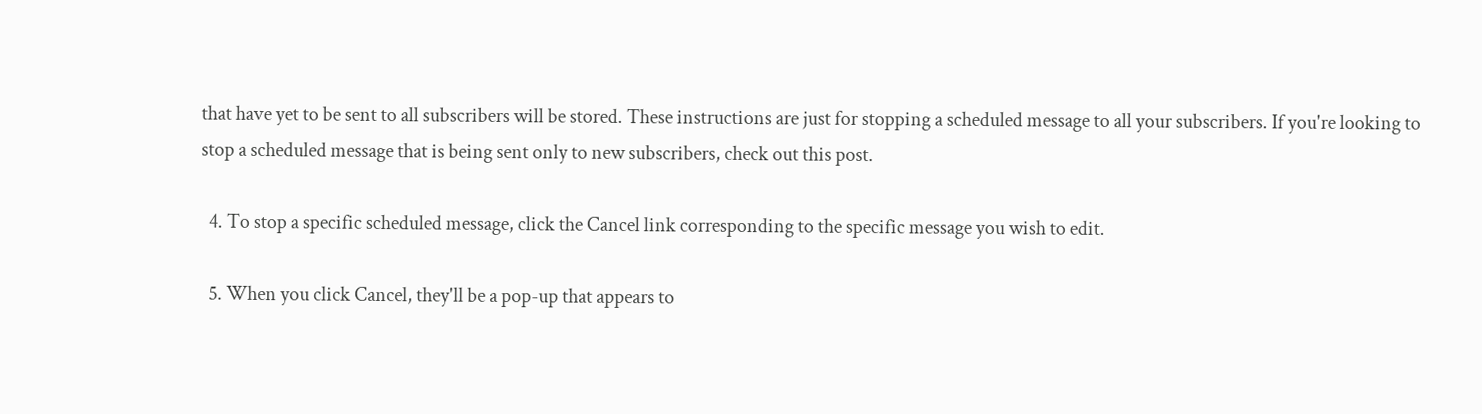that have yet to be sent to all subscribers will be stored. These instructions are just for stopping a scheduled message to all your subscribers. If you're looking to stop a scheduled message that is being sent only to new subscribers, check out this post.

  4. To stop a specific scheduled message, click the Cancel link corresponding to the specific message you wish to edit.

  5. When you click Cancel, they'll be a pop-up that appears to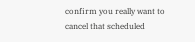confirm you really want to cancel that scheduled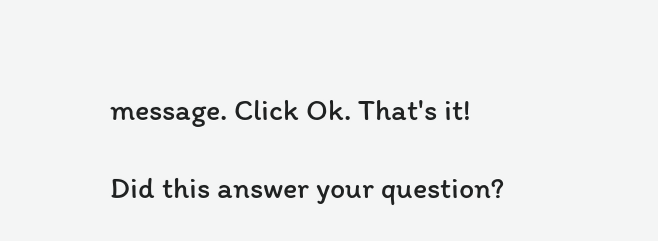message. Click Ok. That's it!

Did this answer your question?